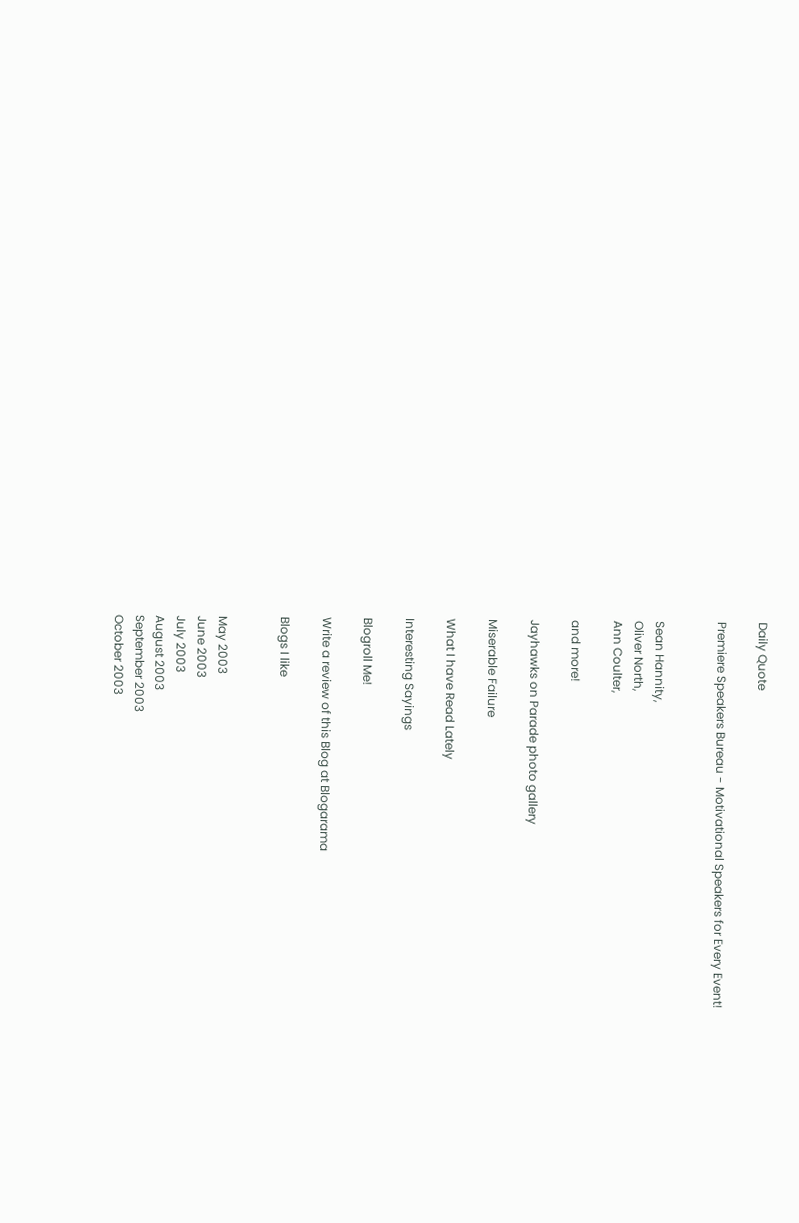Daily Quote

Premiere Speakers Bureau - Motivational Speakers for Every Event!


Sean Hannity,
Oliver North,
Ann Coulter,

and more!

Jayhawks on Parade photo gallery

Miserable Failure

What I have Read Lately

Interesting Sayings

Blogroll Me!

Write a review of this Blog at Blogarama

Blogs I like


May 2003
June 2003
July 2003
August 2003
September 2003
October 2003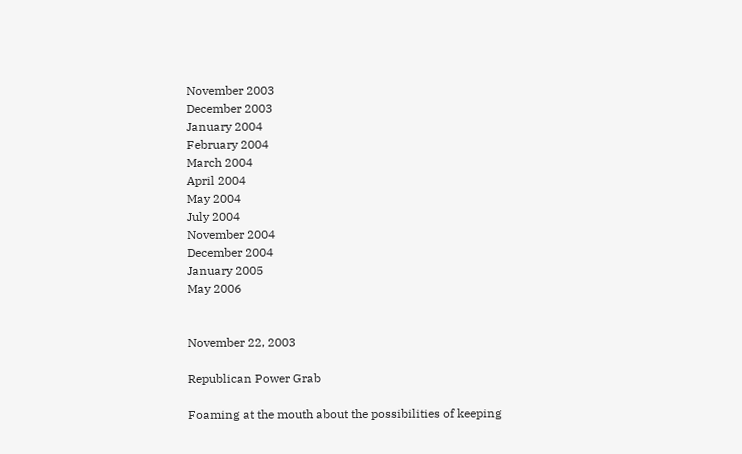November 2003
December 2003
January 2004
February 2004
March 2004
April 2004
May 2004
July 2004
November 2004
December 2004
January 2005
May 2006


November 22, 2003

Republican Power Grab

Foaming at the mouth about the possibilities of keeping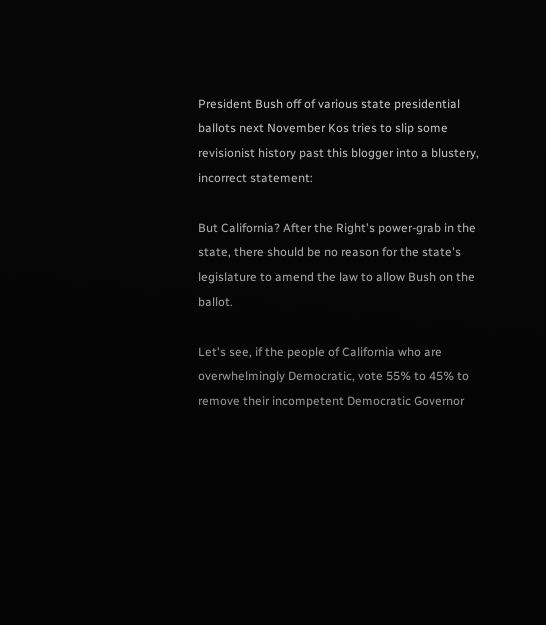President Bush off of various state presidential ballots next November Kos tries to slip some revisionist history past this blogger into a blustery, incorrect statement:

But California? After the Right's power-grab in the state, there should be no reason for the state's legislature to amend the law to allow Bush on the ballot.

Let's see, if the people of California who are overwhelmingly Democratic, vote 55% to 45% to remove their incompetent Democratic Governor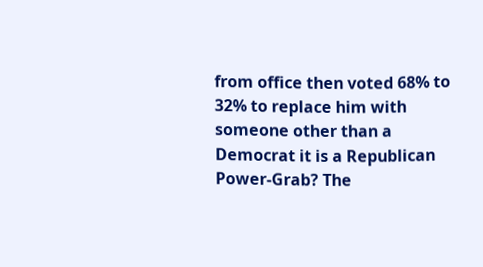from office then voted 68% to 32% to replace him with someone other than a Democrat it is a Republican Power-Grab? The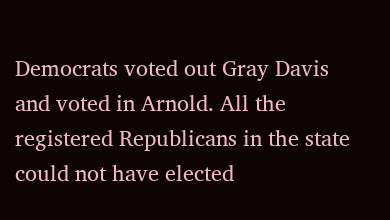Democrats voted out Gray Davis and voted in Arnold. All the registered Republicans in the state could not have elected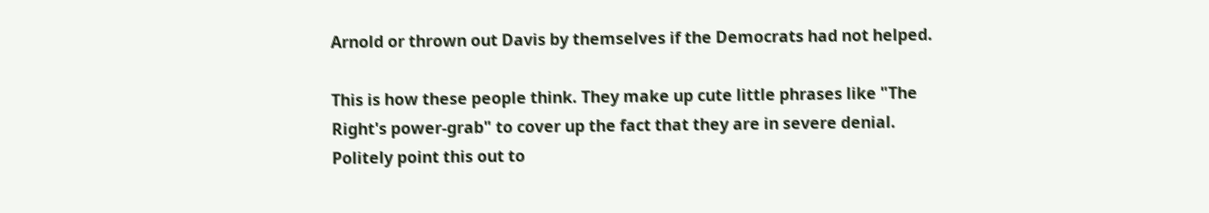Arnold or thrown out Davis by themselves if the Democrats had not helped.

This is how these people think. They make up cute little phrases like "The Right's power-grab" to cover up the fact that they are in severe denial. Politely point this out to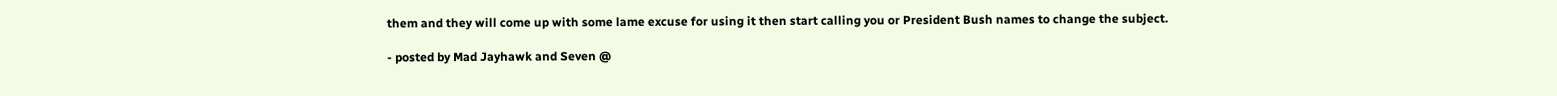them and they will come up with some lame excuse for using it then start calling you or President Bush names to change the subject.

- posted by Mad Jayhawk and Seven @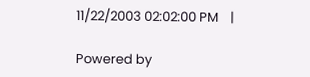11/22/2003 02:02:00 PM    |

Powered by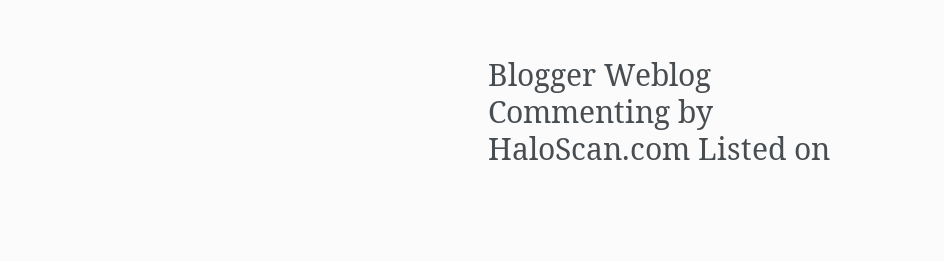Blogger Weblog Commenting by HaloScan.com Listed on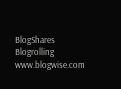BlogShares Blogrolling www.blogwise.com